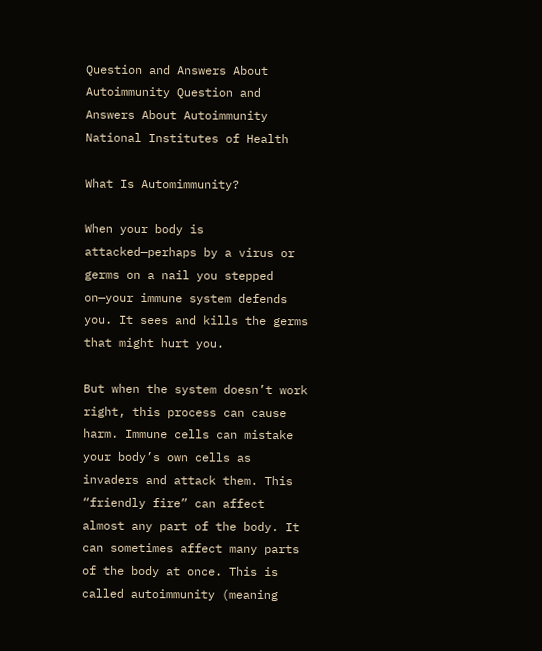Question and Answers About Autoimmunity Question and Answers About Autoimmunity
National Institutes of Health

What Is Automimmunity?

When your body is attacked—perhaps by a virus or germs on a nail you stepped on—your immune system defends you. It sees and kills the germs that might hurt you.

But when the system doesn’t work right, this process can cause harm. Immune cells can mistake your body’s own cells as invaders and attack them. This “friendly fire” can affect almost any part of the body. It can sometimes affect many parts of the body at once. This is called autoimmunity (meaning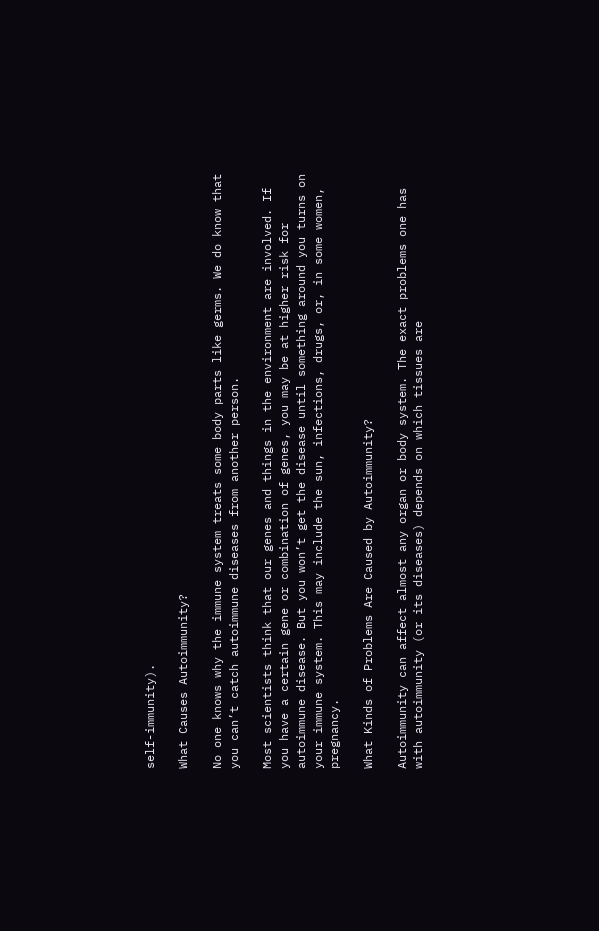self-immunity).

What Causes Autoimmunity?

No one knows why the immune system treats some body parts like germs. We do know that you can’t catch autoimmune diseases from another person.

Most scientists think that our genes and things in the environment are involved. If you have a certain gene or combination of genes, you may be at higher risk for autoimmune disease. But you won’t get the disease until something around you turns on your immune system. This may include the sun, infections, drugs, or, in some women, pregnancy.

What Kinds of Problems Are Caused by Autoimmunity?

Autoimmunity can affect almost any organ or body system. The exact problems one has with autoimmunity (or its diseases) depends on which tissues are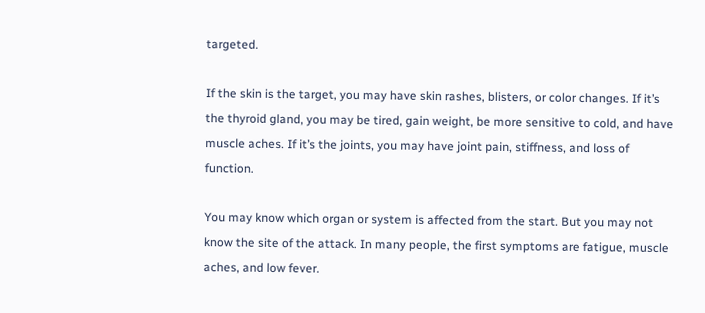targeted.

If the skin is the target, you may have skin rashes, blisters, or color changes. If it’s the thyroid gland, you may be tired, gain weight, be more sensitive to cold, and have muscle aches. If it’s the joints, you may have joint pain, stiffness, and loss of function.

You may know which organ or system is affected from the start. But you may not know the site of the attack. In many people, the first symptoms are fatigue, muscle aches, and low fever.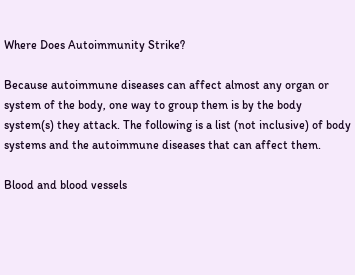Where Does Autoimmunity Strike?

Because autoimmune diseases can affect almost any organ or system of the body, one way to group them is by the body system(s) they attack. The following is a list (not inclusive) of body systems and the autoimmune diseases that can affect them.

Blood and blood vessels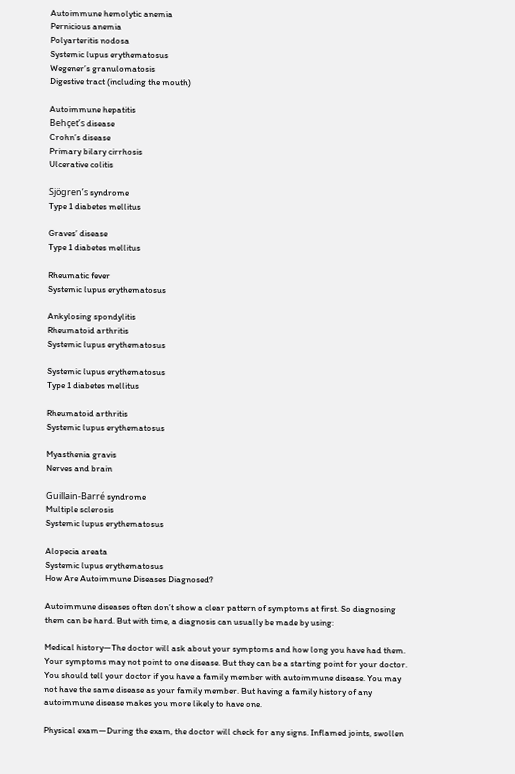Autoimmune hemolytic anemia
Pernicious anemia
Polyarteritis nodosa
Systemic lupus erythematosus
Wegener’s granulomatosis
Digestive tract (including the mouth)

Autoimmune hepatitis
Behçet’s disease
Crohn’s disease
Primary bilary cirrhosis
Ulcerative colitis

Sjögren’s syndrome
Type 1 diabetes mellitus

Graves’ disease
Type 1 diabetes mellitus

Rheumatic fever
Systemic lupus erythematosus

Ankylosing spondylitis
Rheumatoid arthritis
Systemic lupus erythematosus

Systemic lupus erythematosus
Type 1 diabetes mellitus

Rheumatoid arthritis
Systemic lupus erythematosus

Myasthenia gravis
Nerves and brain

Guillain-Barré syndrome
Multiple sclerosis
Systemic lupus erythematosus

Alopecia areata
Systemic lupus erythematosus
How Are Autoimmune Diseases Diagnosed?

Autoimmune diseases often don’t show a clear pattern of symptoms at first. So diagnosing them can be hard. But with time, a diagnosis can usually be made by using:

Medical history—The doctor will ask about your symptoms and how long you have had them. Your symptoms may not point to one disease. But they can be a starting point for your doctor. You should tell your doctor if you have a family member with autoimmune disease. You may not have the same disease as your family member. But having a family history of any autoimmune disease makes you more likely to have one.

Physical exam—During the exam, the doctor will check for any signs. Inflamed joints, swollen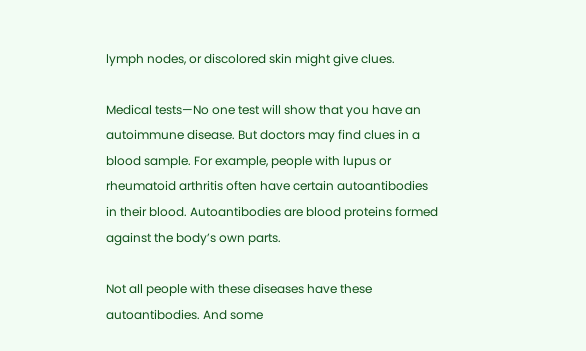lymph nodes, or discolored skin might give clues.

Medical tests—No one test will show that you have an autoimmune disease. But doctors may find clues in a blood sample. For example, people with lupus or rheumatoid arthritis often have certain autoantibodies in their blood. Autoantibodies are blood proteins formed against the body’s own parts.

Not all people with these diseases have these autoantibodies. And some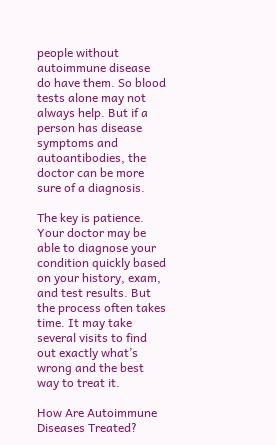people without autoimmune disease do have them. So blood tests alone may not always help. But if a person has disease symptoms and autoantibodies, the doctor can be more sure of a diagnosis.

The key is patience. Your doctor may be able to diagnose your condition quickly based on your history, exam, and test results. But the process often takes time. It may take several visits to find out exactly what’s wrong and the best way to treat it.

How Are Autoimmune Diseases Treated?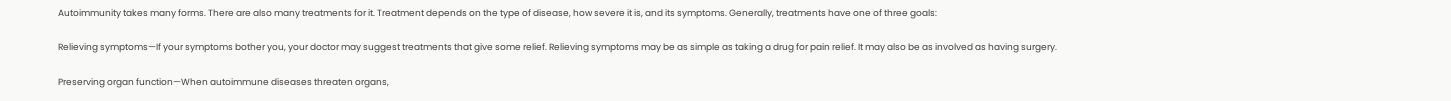Autoimmunity takes many forms. There are also many treatments for it. Treatment depends on the type of disease, how severe it is, and its symptoms. Generally, treatments have one of three goals:

Relieving symptoms—If your symptoms bother you, your doctor may suggest treatments that give some relief. Relieving symptoms may be as simple as taking a drug for pain relief. It may also be as involved as having surgery.

Preserving organ function—When autoimmune diseases threaten organs,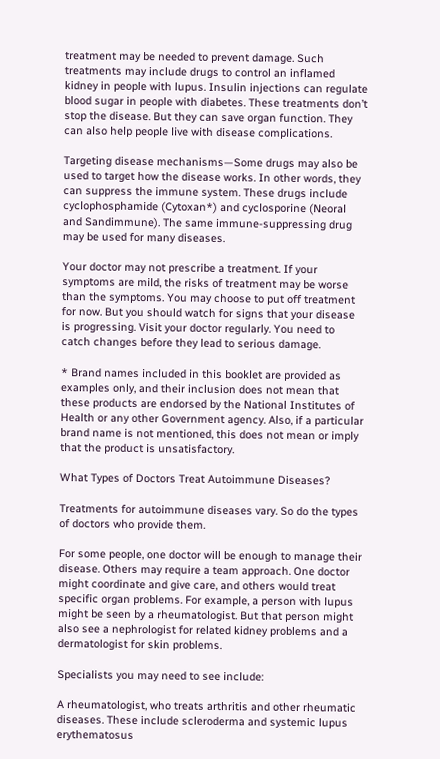treatment may be needed to prevent damage. Such treatments may include drugs to control an inflamed kidney in people with lupus. Insulin injections can regulate blood sugar in people with diabetes. These treatments don’t stop the disease. But they can save organ function. They can also help people live with disease complications.

Targeting disease mechanisms—Some drugs may also be used to target how the disease works. In other words, they can suppress the immune system. These drugs include cyclophosphamide (Cytoxan*) and cyclosporine (Neoral and Sandimmune). The same immune-suppressing drug may be used for many diseases.

Your doctor may not prescribe a treatment. If your symptoms are mild, the risks of treatment may be worse than the symptoms. You may choose to put off treatment for now. But you should watch for signs that your disease is progressing. Visit your doctor regularly. You need to catch changes before they lead to serious damage.

* Brand names included in this booklet are provided as examples only, and their inclusion does not mean that these products are endorsed by the National Institutes of Health or any other Government agency. Also, if a particular brand name is not mentioned, this does not mean or imply that the product is unsatisfactory.

What Types of Doctors Treat Autoimmune Diseases?

Treatments for autoimmune diseases vary. So do the types of doctors who provide them.

For some people, one doctor will be enough to manage their disease. Others may require a team approach. One doctor might coordinate and give care, and others would treat specific organ problems. For example, a person with lupus might be seen by a rheumatologist. But that person might also see a nephrologist for related kidney problems and a dermatologist for skin problems.

Specialists you may need to see include:

A rheumatologist, who treats arthritis and other rheumatic diseases. These include scleroderma and systemic lupus erythematosus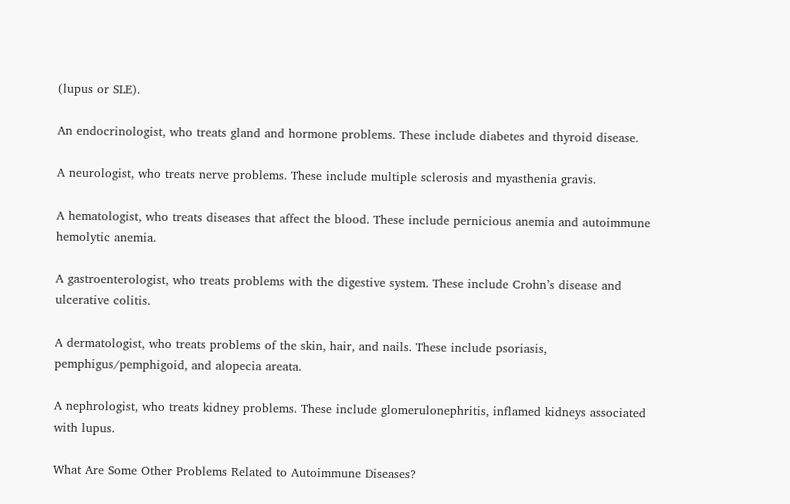(lupus or SLE).

An endocrinologist, who treats gland and hormone problems. These include diabetes and thyroid disease.

A neurologist, who treats nerve problems. These include multiple sclerosis and myasthenia gravis.

A hematologist, who treats diseases that affect the blood. These include pernicious anemia and autoimmune hemolytic anemia.

A gastroenterologist, who treats problems with the digestive system. These include Crohn’s disease and ulcerative colitis.

A dermatologist, who treats problems of the skin, hair, and nails. These include psoriasis, pemphigus/pemphigoid, and alopecia areata.

A nephrologist, who treats kidney problems. These include glomerulonephritis, inflamed kidneys associated with lupus.

What Are Some Other Problems Related to Autoimmune Diseases?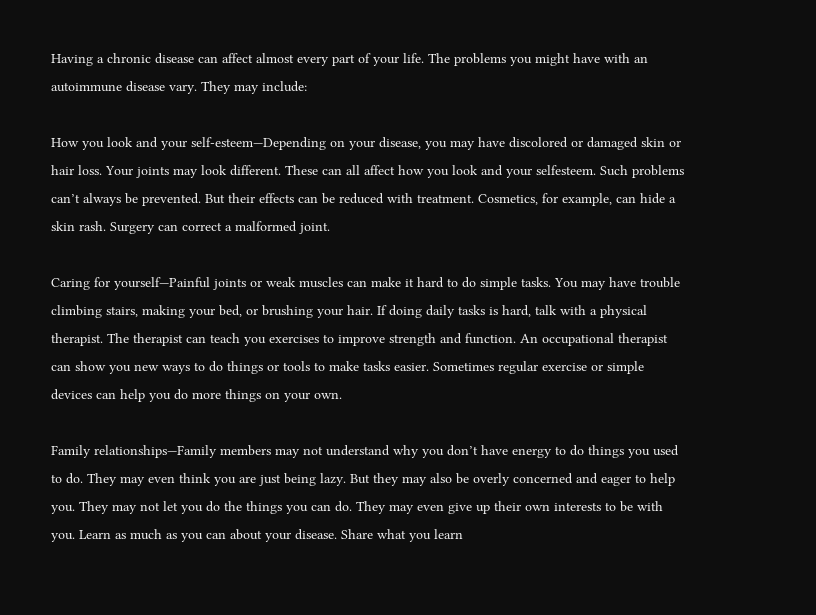Having a chronic disease can affect almost every part of your life. The problems you might have with an autoimmune disease vary. They may include:

How you look and your self-esteem—Depending on your disease, you may have discolored or damaged skin or hair loss. Your joints may look different. These can all affect how you look and your selfesteem. Such problems can’t always be prevented. But their effects can be reduced with treatment. Cosmetics, for example, can hide a skin rash. Surgery can correct a malformed joint.

Caring for yourself—Painful joints or weak muscles can make it hard to do simple tasks. You may have trouble climbing stairs, making your bed, or brushing your hair. If doing daily tasks is hard, talk with a physical therapist. The therapist can teach you exercises to improve strength and function. An occupational therapist can show you new ways to do things or tools to make tasks easier. Sometimes regular exercise or simple devices can help you do more things on your own.

Family relationships—Family members may not understand why you don’t have energy to do things you used to do. They may even think you are just being lazy. But they may also be overly concerned and eager to help you. They may not let you do the things you can do. They may even give up their own interests to be with you. Learn as much as you can about your disease. Share what you learn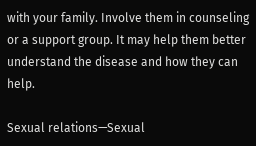with your family. Involve them in counseling or a support group. It may help them better understand the disease and how they can help.

Sexual relations—Sexual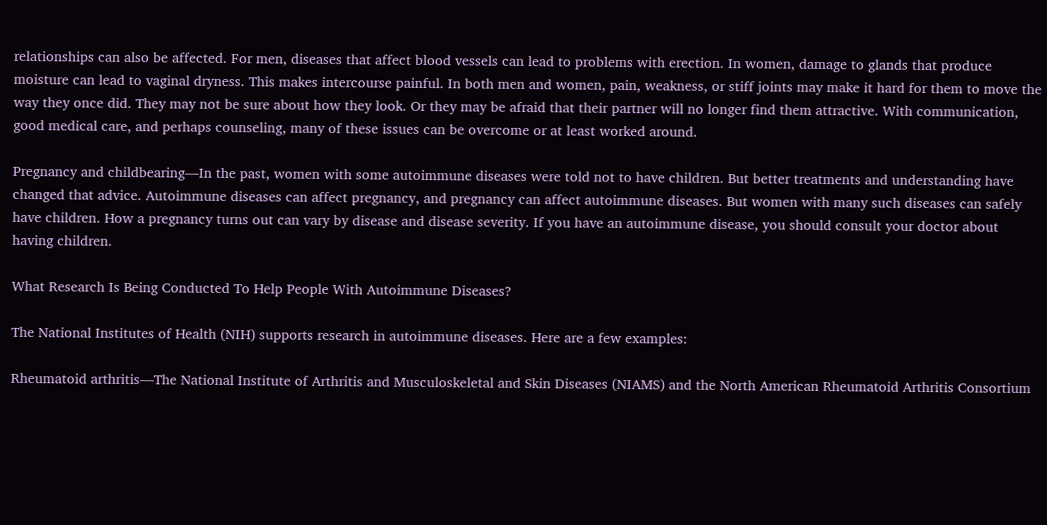relationships can also be affected. For men, diseases that affect blood vessels can lead to problems with erection. In women, damage to glands that produce moisture can lead to vaginal dryness. This makes intercourse painful. In both men and women, pain, weakness, or stiff joints may make it hard for them to move the way they once did. They may not be sure about how they look. Or they may be afraid that their partner will no longer find them attractive. With communication, good medical care, and perhaps counseling, many of these issues can be overcome or at least worked around.

Pregnancy and childbearing—In the past, women with some autoimmune diseases were told not to have children. But better treatments and understanding have changed that advice. Autoimmune diseases can affect pregnancy, and pregnancy can affect autoimmune diseases. But women with many such diseases can safely have children. How a pregnancy turns out can vary by disease and disease severity. If you have an autoimmune disease, you should consult your doctor about having children.

What Research Is Being Conducted To Help People With Autoimmune Diseases?

The National Institutes of Health (NIH) supports research in autoimmune diseases. Here are a few examples:

Rheumatoid arthritis—The National Institute of Arthritis and Musculoskeletal and Skin Diseases (NIAMS) and the North American Rheumatoid Arthritis Consortium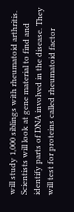will study 1,000 siblings with rheumatoid arthritis. Scientists will look at gene material to find and identify parts of DNA involved in the disease. They will test for proteins called rheumatoid factor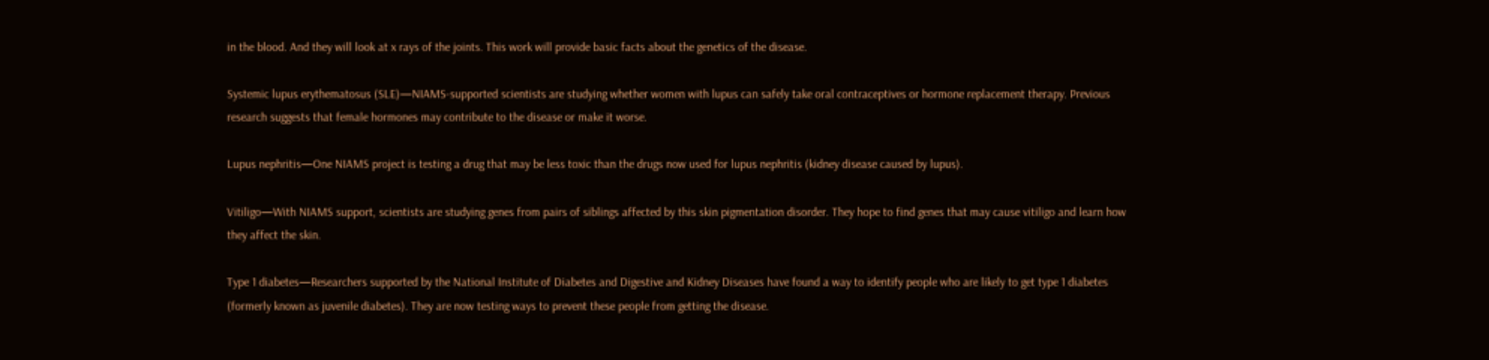in the blood. And they will look at x rays of the joints. This work will provide basic facts about the genetics of the disease.

Systemic lupus erythematosus (SLE)—NIAMS-supported scientists are studying whether women with lupus can safely take oral contraceptives or hormone replacement therapy. Previous research suggests that female hormones may contribute to the disease or make it worse.

Lupus nephritis—One NIAMS project is testing a drug that may be less toxic than the drugs now used for lupus nephritis (kidney disease caused by lupus).

Vitiligo—With NIAMS support, scientists are studying genes from pairs of siblings affected by this skin pigmentation disorder. They hope to find genes that may cause vitiligo and learn how they affect the skin.

Type 1 diabetes—Researchers supported by the National Institute of Diabetes and Digestive and Kidney Diseases have found a way to identify people who are likely to get type 1 diabetes (formerly known as juvenile diabetes). They are now testing ways to prevent these people from getting the disease.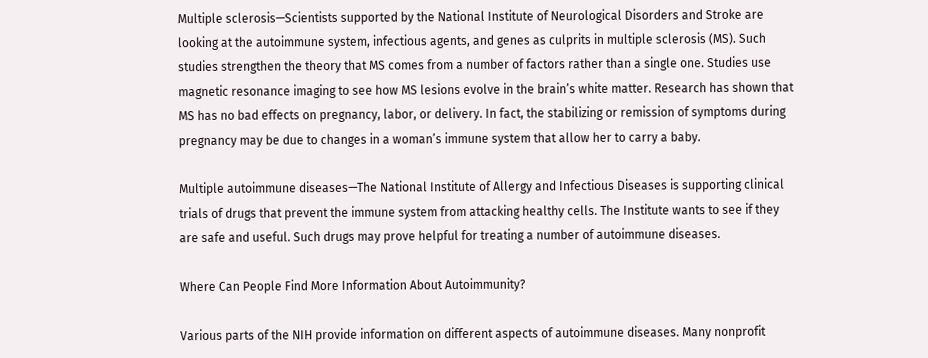Multiple sclerosis—Scientists supported by the National Institute of Neurological Disorders and Stroke are looking at the autoimmune system, infectious agents, and genes as culprits in multiple sclerosis (MS). Such studies strengthen the theory that MS comes from a number of factors rather than a single one. Studies use magnetic resonance imaging to see how MS lesions evolve in the brain’s white matter. Research has shown that MS has no bad effects on pregnancy, labor, or delivery. In fact, the stabilizing or remission of symptoms during pregnancy may be due to changes in a woman’s immune system that allow her to carry a baby.

Multiple autoimmune diseases—The National Institute of Allergy and Infectious Diseases is supporting clinical trials of drugs that prevent the immune system from attacking healthy cells. The Institute wants to see if they are safe and useful. Such drugs may prove helpful for treating a number of autoimmune diseases.

Where Can People Find More Information About Autoimmunity?

Various parts of the NIH provide information on different aspects of autoimmune diseases. Many nonprofit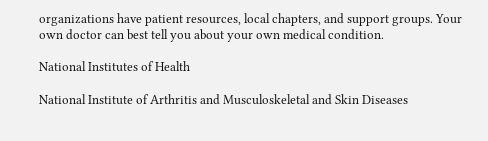organizations have patient resources, local chapters, and support groups. Your own doctor can best tell you about your own medical condition.

National Institutes of Health

National Institute of Arthritis and Musculoskeletal and Skin Diseases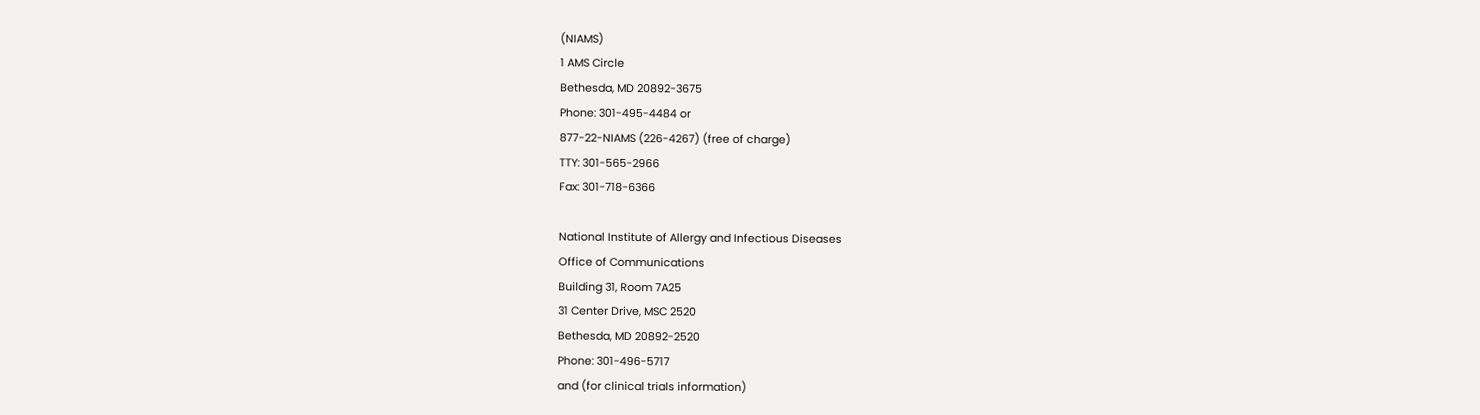(NIAMS)
1 AMS Circle
Bethesda, MD 20892-3675
Phone: 301-495-4484 or
877-22-NIAMS (226-4267) (free of charge)
TTY: 301-565-2966
Fax: 301-718-6366

National Institute of Allergy and Infectious Diseases
Office of Communications
Building 31, Room 7A25
31 Center Drive, MSC 2520
Bethesda, MD 20892-2520
Phone: 301-496-5717
and (for clinical trials information)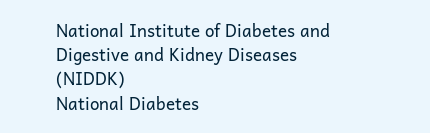National Institute of Diabetes and Digestive and Kidney Diseases (NIDDK)
National Diabetes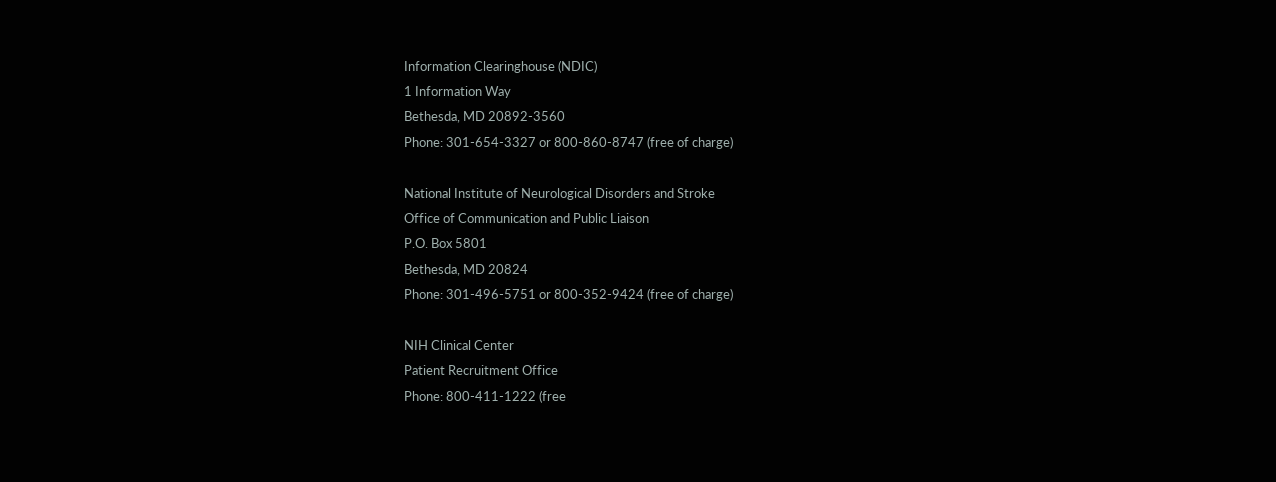Information Clearinghouse (NDIC)
1 Information Way
Bethesda, MD 20892-3560
Phone: 301-654-3327 or 800-860-8747 (free of charge)

National Institute of Neurological Disorders and Stroke
Office of Communication and Public Liaison
P.O. Box 5801
Bethesda, MD 20824
Phone: 301-496-5751 or 800-352-9424 (free of charge)

NIH Clinical Center
Patient Recruitment Office
Phone: 800-411-1222 (free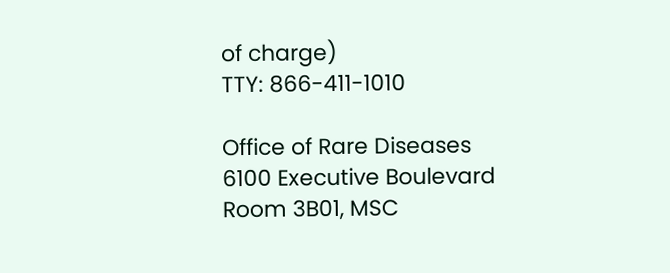of charge)
TTY: 866-411-1010

Office of Rare Diseases
6100 Executive Boulevard
Room 3B01, MSC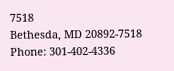7518
Bethesda, MD 20892-7518
Phone: 301-402-4336